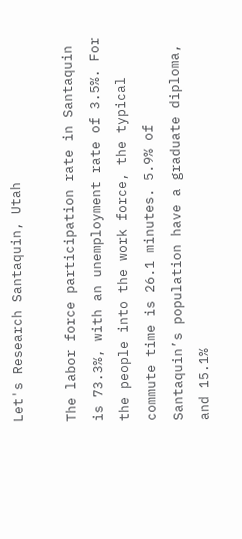Let's Research Santaquin, Utah

The labor force participation rate in Santaquin is 73.3%, with an unemployment rate of 3.5%. For the people into the work force, the typical commute time is 26.1 minutes. 5.9% of Santaquin’s population have a graduate diploma, and 15.1%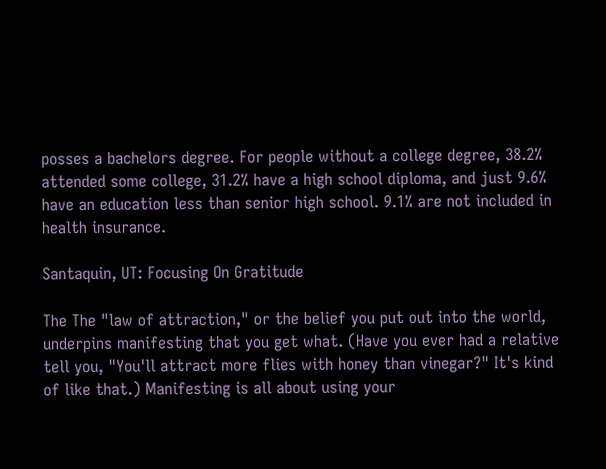posses a bachelors degree. For people without a college degree, 38.2% attended some college, 31.2% have a high school diploma, and just 9.6% have an education less than senior high school. 9.1% are not included in health insurance.

Santaquin, UT: Focusing On Gratitude

The The "law of attraction," or the belief you put out into the world, underpins manifesting that you get what. (Have you ever had a relative tell you, "You'll attract more flies with honey than vinegar?" It's kind of like that.) Manifesting is all about using your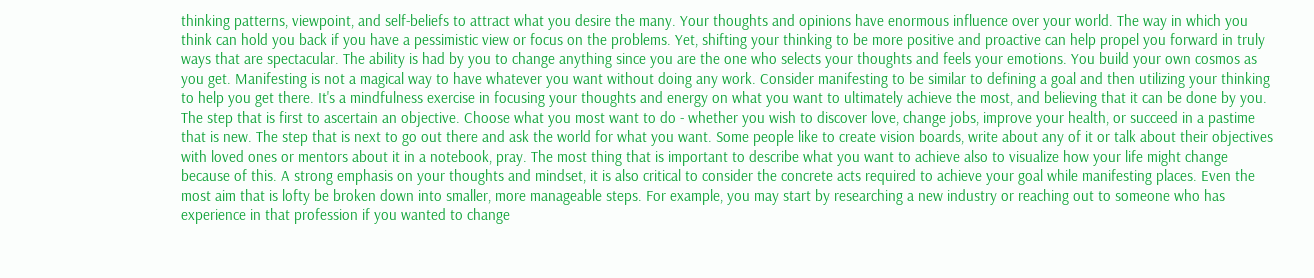thinking patterns, viewpoint, and self-beliefs to attract what you desire the many. Your thoughts and opinions have enormous influence over your world. The way in which you think can hold you back if you have a pessimistic view or focus on the problems. Yet, shifting your thinking to be more positive and proactive can help propel you forward in truly ways that are spectacular. The ability is had by you to change anything since you are the one who selects your thoughts and feels your emotions. You build your own cosmos as you get. Manifesting is not a magical way to have whatever you want without doing any work. Consider manifesting to be similar to defining a goal and then utilizing your thinking to help you get there. It's a mindfulness exercise in focusing your thoughts and energy on what you want to ultimately achieve the most, and believing that it can be done by you. The step that is first to ascertain an objective. Choose what you most want to do - whether you wish to discover love, change jobs, improve your health, or succeed in a pastime that is new. The step that is next to go out there and ask the world for what you want. Some people like to create vision boards, write about any of it or talk about their objectives with loved ones or mentors about it in a notebook, pray. The most thing that is important to describe what you want to achieve also to visualize how your life might change because of this. A strong emphasis on your thoughts and mindset, it is also critical to consider the concrete acts required to achieve your goal while manifesting places. Even the most aim that is lofty be broken down into smaller, more manageable steps. For example, you may start by researching a new industry or reaching out to someone who has experience in that profession if you wanted to change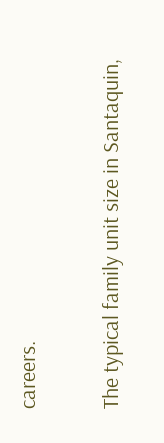careers.

The typical family unit size in Santaquin,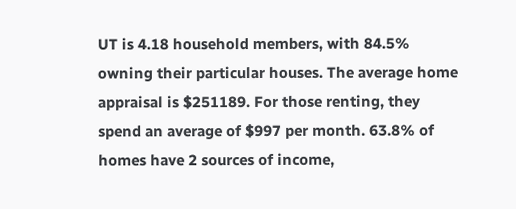UT is 4.18 household members, with 84.5% owning their particular houses. The average home appraisal is $251189. For those renting, they spend an average of $997 per month. 63.8% of homes have 2 sources of income,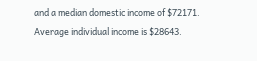and a median domestic income of $72171. Average individual income is $28643.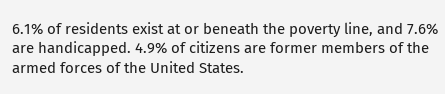6.1% of residents exist at or beneath the poverty line, and 7.6% are handicapped. 4.9% of citizens are former members of the armed forces of the United States.